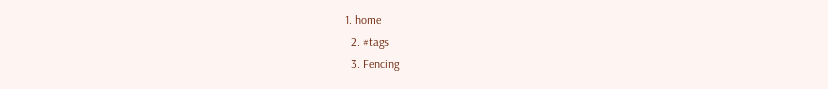1. home
  2. #tags
  3. Fencing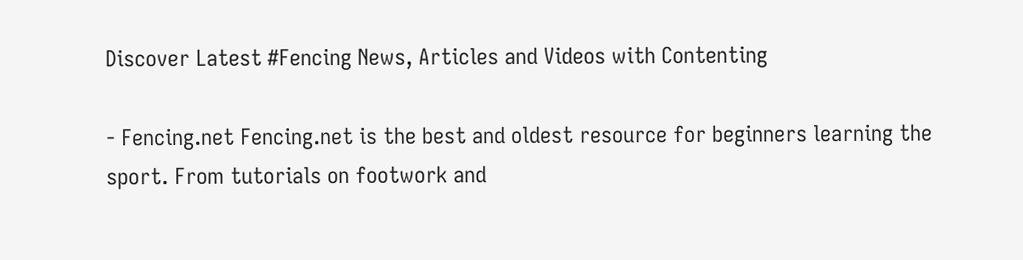Discover Latest #Fencing News, Articles and Videos with Contenting

- Fencing.net Fencing.net is the best and oldest resource for beginners learning the sport. From tutorials on footwork and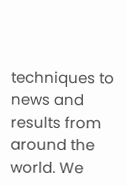techniques to news and results from around the world. We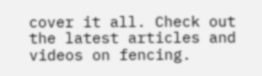cover it all. Check out the latest articles and videos on fencing.